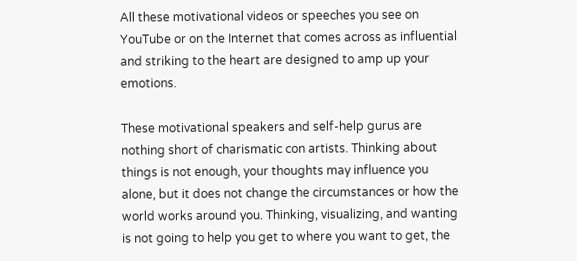All these motivational videos or speeches you see on YouTube or on the Internet that comes across as influential and striking to the heart are designed to amp up your emotions.

These motivational speakers and self-help gurus are nothing short of charismatic con artists. Thinking about things is not enough, your thoughts may influence you alone, but it does not change the circumstances or how the world works around you. Thinking, visualizing, and wanting is not going to help you get to where you want to get, the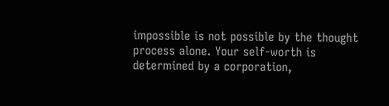impossible is not possible by the thought process alone. Your self-worth is determined by a corporation,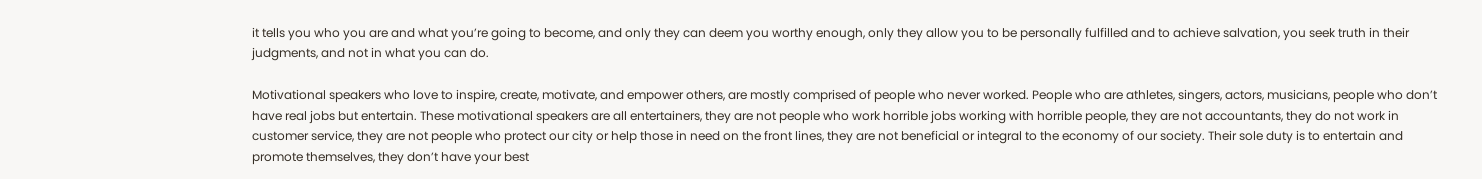it tells you who you are and what you’re going to become, and only they can deem you worthy enough, only they allow you to be personally fulfilled and to achieve salvation, you seek truth in their judgments, and not in what you can do.

Motivational speakers who love to inspire, create, motivate, and empower others, are mostly comprised of people who never worked. People who are athletes, singers, actors, musicians, people who don’t have real jobs but entertain. These motivational speakers are all entertainers, they are not people who work horrible jobs working with horrible people, they are not accountants, they do not work in customer service, they are not people who protect our city or help those in need on the front lines, they are not beneficial or integral to the economy of our society. Their sole duty is to entertain and promote themselves, they don’t have your best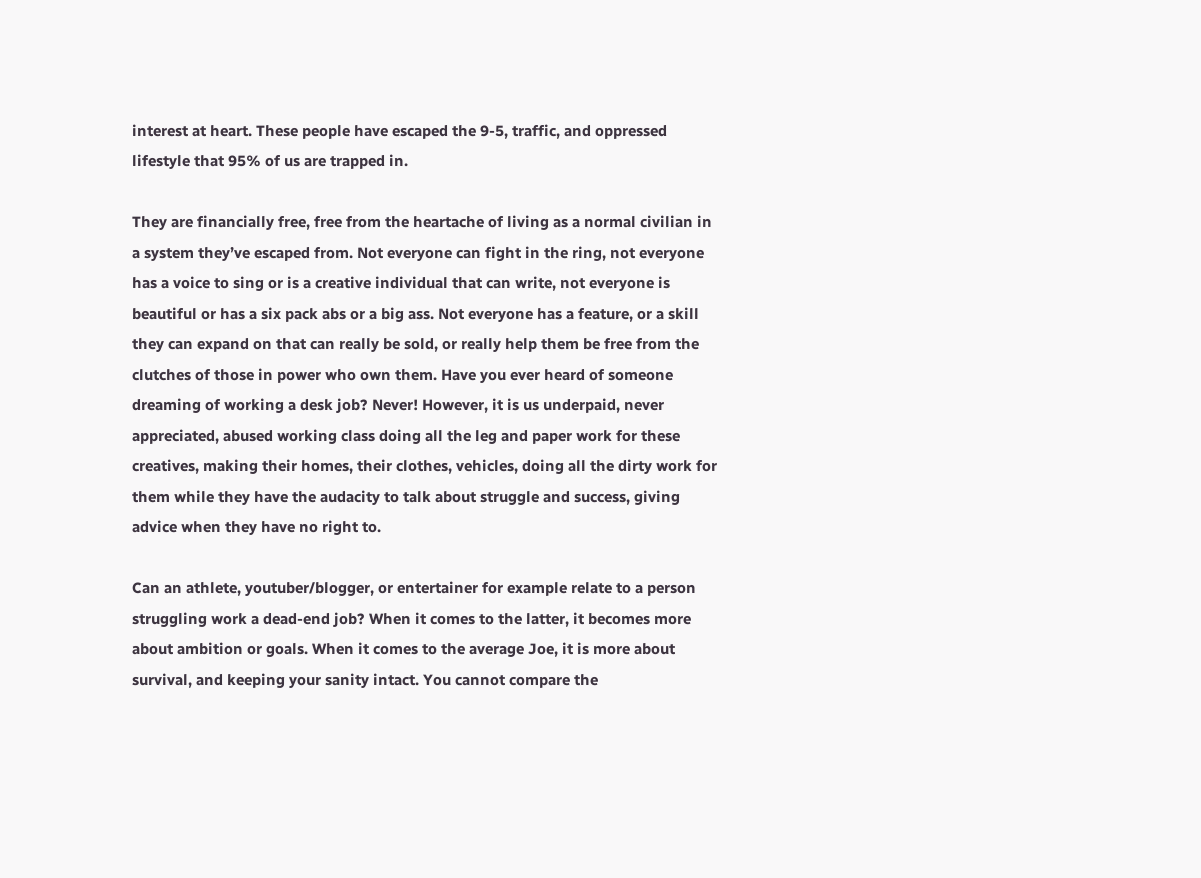interest at heart. These people have escaped the 9-5, traffic, and oppressed lifestyle that 95% of us are trapped in.

They are financially free, free from the heartache of living as a normal civilian in a system they’ve escaped from. Not everyone can fight in the ring, not everyone has a voice to sing or is a creative individual that can write, not everyone is beautiful or has a six pack abs or a big ass. Not everyone has a feature, or a skill they can expand on that can really be sold, or really help them be free from the clutches of those in power who own them. Have you ever heard of someone dreaming of working a desk job? Never! However, it is us underpaid, never appreciated, abused working class doing all the leg and paper work for these creatives, making their homes, their clothes, vehicles, doing all the dirty work for them while they have the audacity to talk about struggle and success, giving advice when they have no right to.

Can an athlete, youtuber/blogger, or entertainer for example relate to a person struggling work a dead-end job? When it comes to the latter, it becomes more about ambition or goals. When it comes to the average Joe, it is more about survival, and keeping your sanity intact. You cannot compare the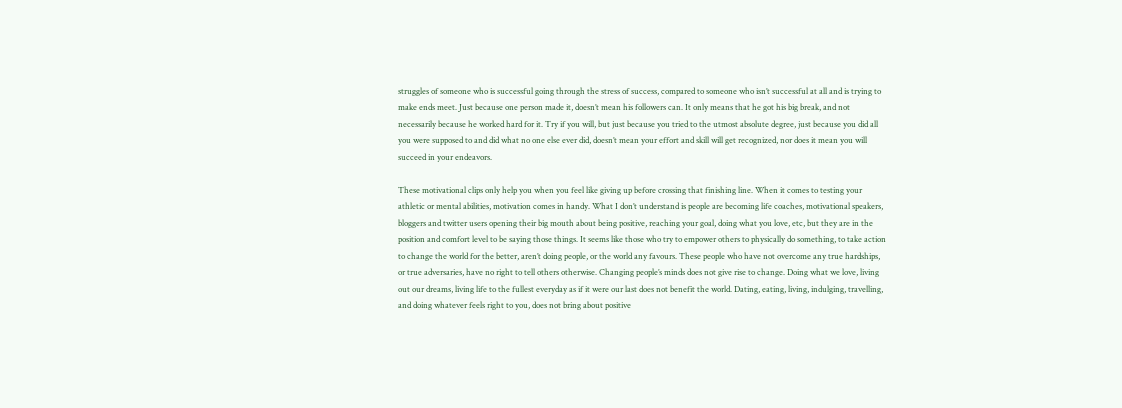struggles of someone who is successful going through the stress of success, compared to someone who isn’t successful at all and is trying to make ends meet. Just because one person made it, doesn’t mean his followers can. It only means that he got his big break, and not necessarily because he worked hard for it. Try if you will, but just because you tried to the utmost absolute degree, just because you did all you were supposed to and did what no one else ever did, doesn’t mean your effort and skill will get recognized, nor does it mean you will succeed in your endeavors.

These motivational clips only help you when you feel like giving up before crossing that finishing line. When it comes to testing your athletic or mental abilities, motivation comes in handy. What I don’t understand is people are becoming life coaches, motivational speakers, bloggers and twitter users opening their big mouth about being positive, reaching your goal, doing what you love, etc, but they are in the position and comfort level to be saying those things. It seems like those who try to empower others to physically do something, to take action to change the world for the better, aren’t doing people, or the world any favours. These people who have not overcome any true hardships, or true adversaries, have no right to tell others otherwise. Changing people’s minds does not give rise to change. Doing what we love, living out our dreams, living life to the fullest everyday as if it were our last does not benefit the world. Dating, eating, living, indulging, travelling, and doing whatever feels right to you, does not bring about positive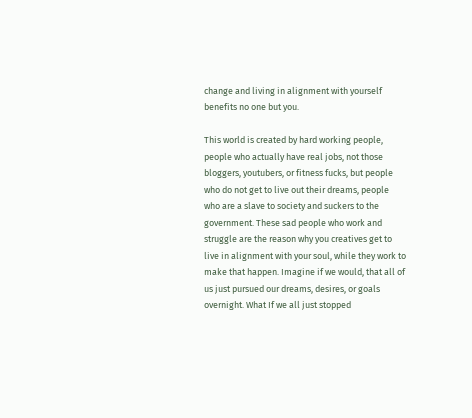change and living in alignment with yourself benefits no one but you.

This world is created by hard working people, people who actually have real jobs, not those bloggers, youtubers, or fitness fucks, but people who do not get to live out their dreams, people who are a slave to society and suckers to the government. These sad people who work and struggle are the reason why you creatives get to live in alignment with your soul, while they work to make that happen. Imagine if we would, that all of us just pursued our dreams, desires, or goals overnight. What If we all just stopped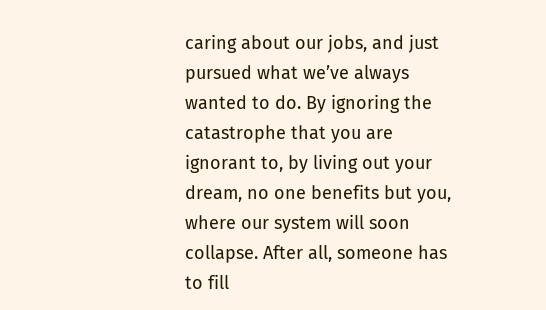caring about our jobs, and just pursued what we’ve always wanted to do. By ignoring the catastrophe that you are ignorant to, by living out your dream, no one benefits but you, where our system will soon collapse. After all, someone has to fill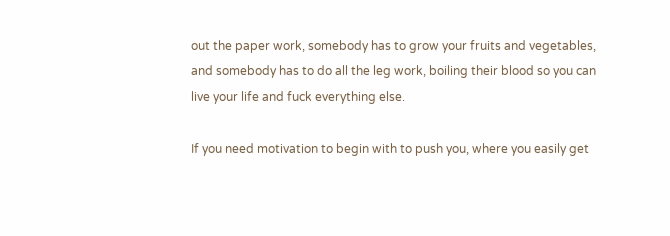out the paper work, somebody has to grow your fruits and vegetables, and somebody has to do all the leg work, boiling their blood so you can live your life and fuck everything else.

If you need motivation to begin with to push you, where you easily get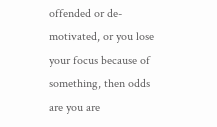offended or de-motivated, or you lose your focus because of something, then odds are you are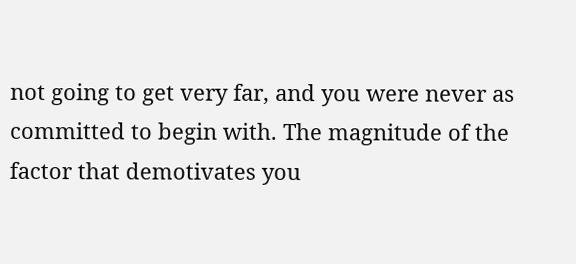not going to get very far, and you were never as committed to begin with. The magnitude of the factor that demotivates you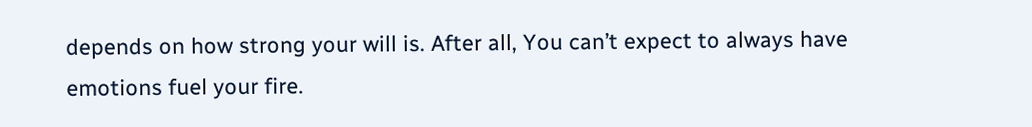depends on how strong your will is. After all, You can’t expect to always have emotions fuel your fire.